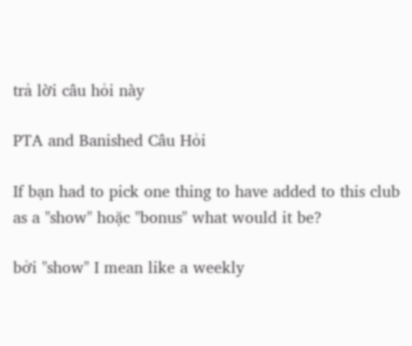trả lời câu hỏi này

PTA and Banished Câu Hỏi

If bạn had to pick one thing to have added to this club as a "show" hoặc "bonus" what would it be?

bởi "show" I mean like a weekly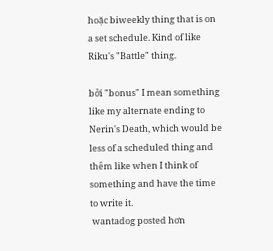hoặc biweekly thing that is on a set schedule. Kind of like Riku's "Battle" thing.

bởi "bonus" I mean something like my alternate ending to Nerin's Death, which would be less of a scheduled thing and thêm like when I think of something and have the time to write it.
 wantadog posted hơn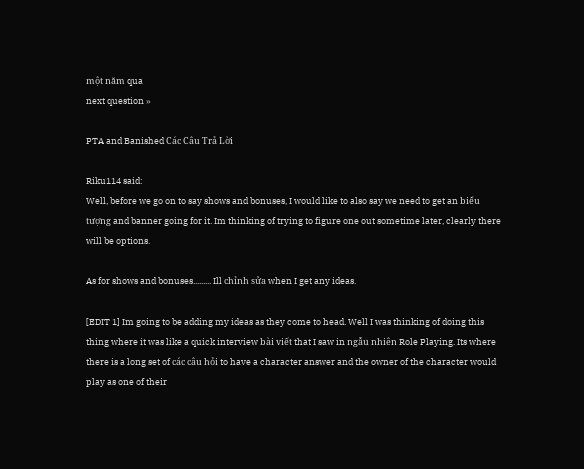một năm qua
next question »

PTA and Banished Các Câu Trả Lời

Riku114 said:
Well, before we go on to say shows and bonuses, I would like to also say we need to get an biểu tượng and banner going for it. Im thinking of trying to figure one out sometime later, clearly there will be options.

As for shows and bonuses......... Ill chỉnh sửa when I get any ideas.

[EDIT 1] Im going to be adding my ideas as they come to head. Well I was thinking of doing this thing where it was like a quick interview bài viết that I saw in ngẫu nhiên Role Playing. Its where there is a long set of các câu hỏi to have a character answer and the owner of the character would play as one of their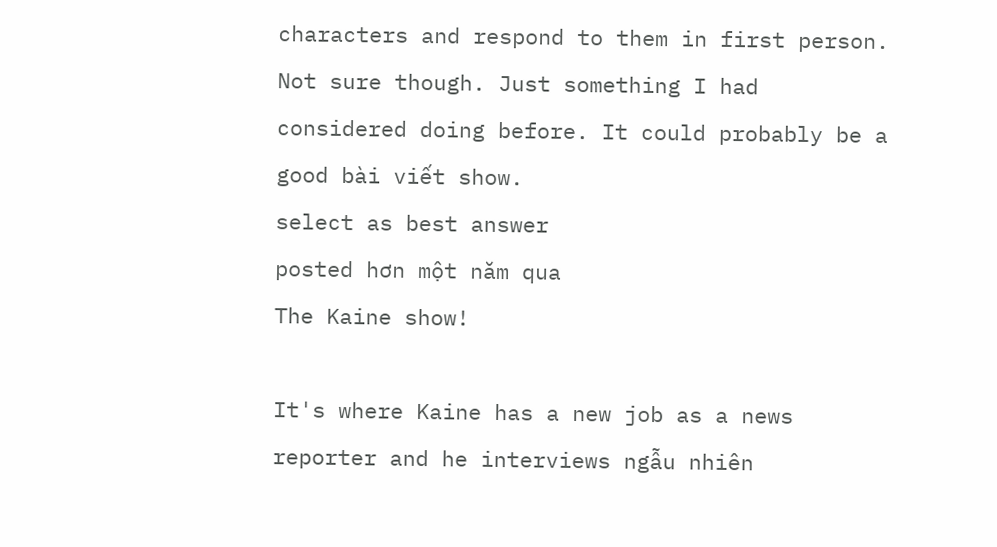characters and respond to them in first person. Not sure though. Just something I had considered doing before. It could probably be a good bài viết show.
select as best answer
posted hơn một năm qua
The Kaine show!

It's where Kaine has a new job as a news reporter and he interviews ngẫu nhiên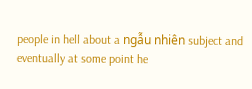people in hell about a ngẫu nhiên subject and eventually at some point he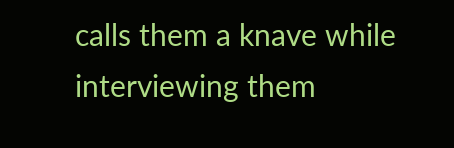calls them a knave while interviewing them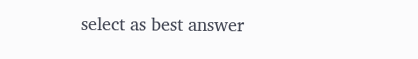select as best answer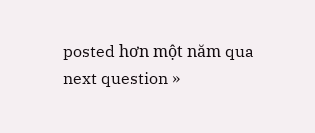posted hơn một năm qua
next question »